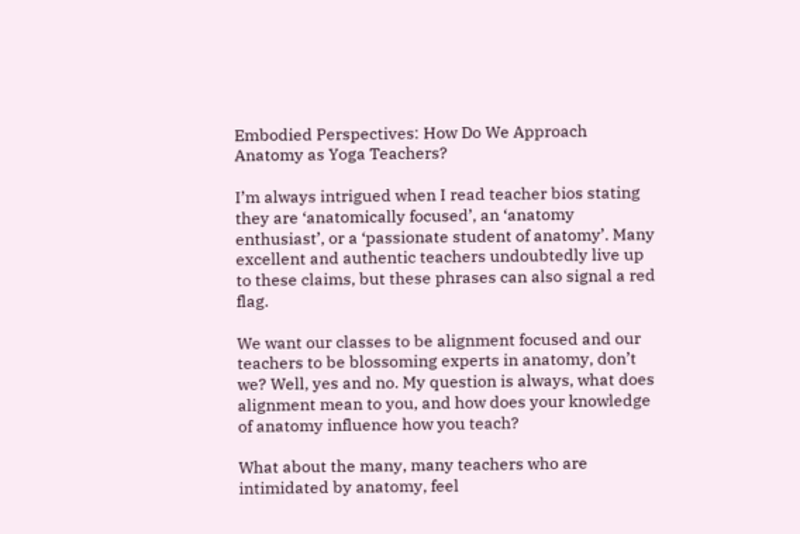Embodied Perspectives: How Do We Approach Anatomy as Yoga Teachers?

I’m always intrigued when I read teacher bios stating they are ‘anatomically focused’, an ‘anatomy enthusiast’, or a ‘passionate student of anatomy’. Many excellent and authentic teachers undoubtedly live up to these claims, but these phrases can also signal a red flag.

We want our classes to be alignment focused and our teachers to be blossoming experts in anatomy, don’t we? Well, yes and no. My question is always, what does alignment mean to you, and how does your knowledge of anatomy influence how you teach?

What about the many, many teachers who are intimidated by anatomy, feel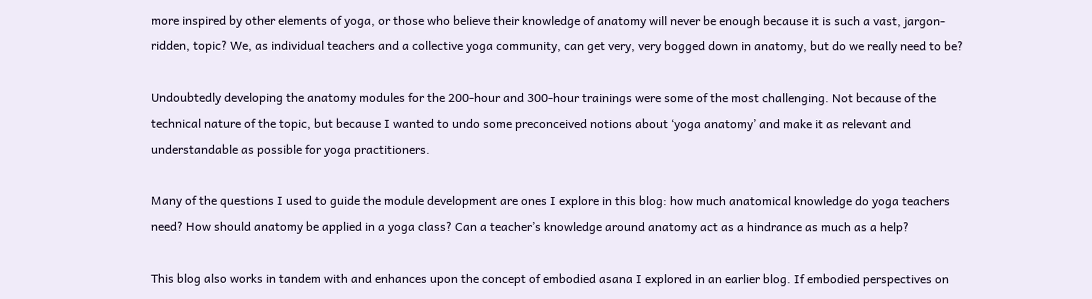more inspired by other elements of yoga, or those who believe their knowledge of anatomy will never be enough because it is such a vast, jargon-ridden, topic? We, as individual teachers and a collective yoga community, can get very, very bogged down in anatomy, but do we really need to be?

Undoubtedly developing the anatomy modules for the 200-hour and 300-hour trainings were some of the most challenging. Not because of the technical nature of the topic, but because I wanted to undo some preconceived notions about ‘yoga anatomy’ and make it as relevant and understandable as possible for yoga practitioners.

Many of the questions I used to guide the module development are ones I explore in this blog: how much anatomical knowledge do yoga teachers need? How should anatomy be applied in a yoga class? Can a teacher’s knowledge around anatomy act as a hindrance as much as a help?

This blog also works in tandem with and enhances upon the concept of embodied asana I explored in an earlier blog. If embodied perspectives on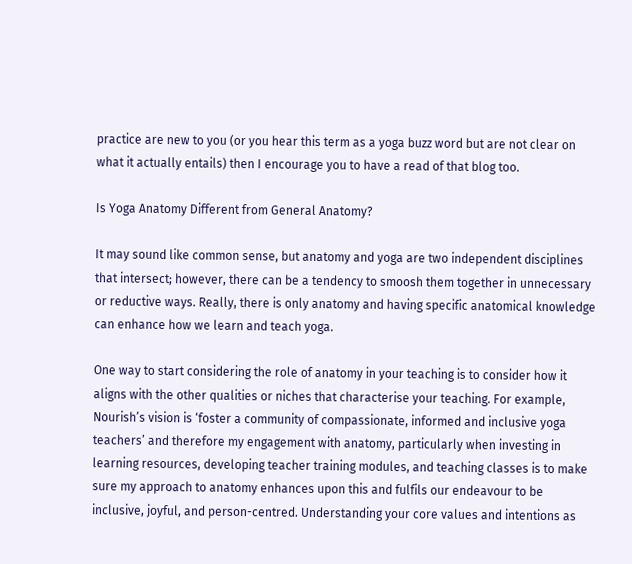practice are new to you (or you hear this term as a yoga buzz word but are not clear on what it actually entails) then I encourage you to have a read of that blog too.

Is Yoga Anatomy Different from General Anatomy?

It may sound like common sense, but anatomy and yoga are two independent disciplines that intersect; however, there can be a tendency to smoosh them together in unnecessary or reductive ways. Really, there is only anatomy and having specific anatomical knowledge can enhance how we learn and teach yoga.

One way to start considering the role of anatomy in your teaching is to consider how it aligns with the other qualities or niches that characterise your teaching. For example, Nourish’s vision is ‘foster a community of compassionate, informed and inclusive yoga teachers’ and therefore my engagement with anatomy, particularly when investing in learning resources, developing teacher training modules, and teaching classes is to make sure my approach to anatomy enhances upon this and fulfils our endeavour to be inclusive, joyful, and person-centred. Understanding your core values and intentions as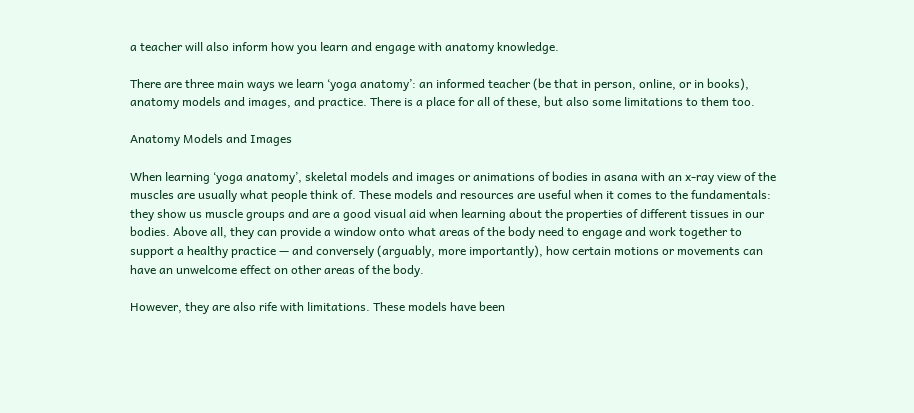a teacher will also inform how you learn and engage with anatomy knowledge.

There are three main ways we learn ‘yoga anatomy’: an informed teacher (be that in person, online, or in books), anatomy models and images, and practice. There is a place for all of these, but also some limitations to them too.

Anatomy Models and Images

When learning ‘yoga anatomy’, skeletal models and images or animations of bodies in asana with an x-ray view of the muscles are usually what people think of. These models and resources are useful when it comes to the fundamentals: they show us muscle groups and are a good visual aid when learning about the properties of different tissues in our bodies. Above all, they can provide a window onto what areas of the body need to engage and work together to support a healthy practice — and conversely (arguably, more importantly), how certain motions or movements can have an unwelcome effect on other areas of the body.

However, they are also rife with limitations. These models have been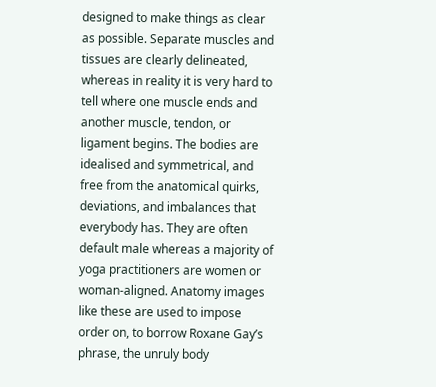designed to make things as clear as possible. Separate muscles and tissues are clearly delineated, whereas in reality it is very hard to tell where one muscle ends and another muscle, tendon, or ligament begins. The bodies are idealised and symmetrical, and free from the anatomical quirks, deviations, and imbalances that everybody has. They are often default male whereas a majority of yoga practitioners are women or woman-aligned. Anatomy images like these are used to impose order on, to borrow Roxane Gay’s phrase, the unruly body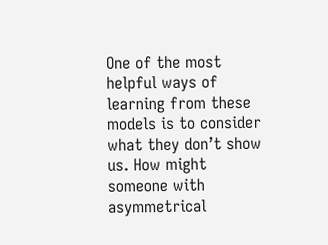One of the most helpful ways of learning from these models is to consider what they don’t show us. How might someone with asymmetrical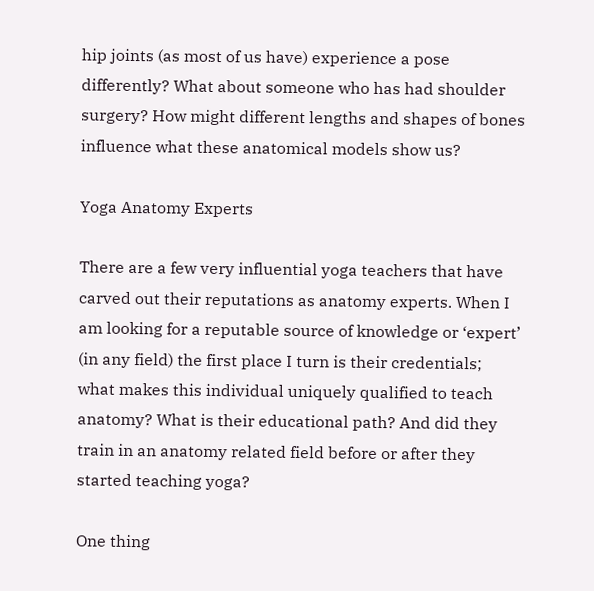hip joints (as most of us have) experience a pose differently? What about someone who has had shoulder surgery? How might different lengths and shapes of bones influence what these anatomical models show us?

Yoga Anatomy Experts

There are a few very influential yoga teachers that have carved out their reputations as anatomy experts. When I am looking for a reputable source of knowledge or ‘expert’ (in any field) the first place I turn is their credentials; what makes this individual uniquely qualified to teach anatomy? What is their educational path? And did they train in an anatomy related field before or after they started teaching yoga?

One thing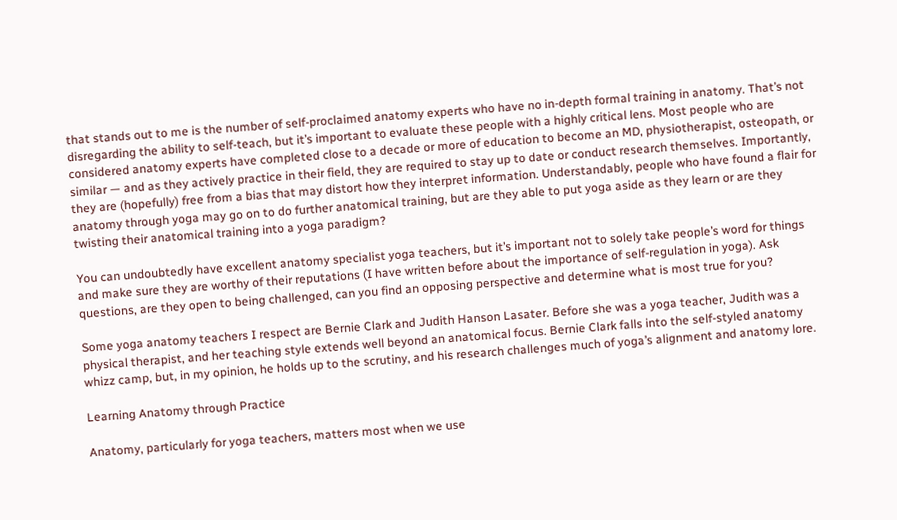that stands out to me is the number of self-proclaimed anatomy experts who have no in-depth formal training in anatomy. That’s not disregarding the ability to self-teach, but it’s important to evaluate these people with a highly critical lens. Most people who are considered anatomy experts have completed close to a decade or more of education to become an MD, physiotherapist, osteopath, or similar — and as they actively practice in their field, they are required to stay up to date or conduct research themselves. Importantly, they are (hopefully) free from a bias that may distort how they interpret information. Understandably, people who have found a flair for anatomy through yoga may go on to do further anatomical training, but are they able to put yoga aside as they learn or are they twisting their anatomical training into a yoga paradigm?

You can undoubtedly have excellent anatomy specialist yoga teachers, but it’s important not to solely take people’s word for things and make sure they are worthy of their reputations (I have written before about the importance of self-regulation in yoga). Ask questions, are they open to being challenged, can you find an opposing perspective and determine what is most true for you?

Some yoga anatomy teachers I respect are Bernie Clark and Judith Hanson Lasater. Before she was a yoga teacher, Judith was a physical therapist, and her teaching style extends well beyond an anatomical focus. Bernie Clark falls into the self-styled anatomy whizz camp, but, in my opinion, he holds up to the scrutiny, and his research challenges much of yoga’s alignment and anatomy lore.

Learning Anatomy through Practice

Anatomy, particularly for yoga teachers, matters most when we use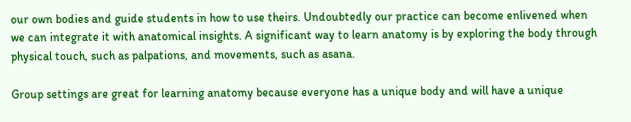our own bodies and guide students in how to use theirs. Undoubtedly our practice can become enlivened when we can integrate it with anatomical insights. A significant way to learn anatomy is by exploring the body through physical touch, such as palpations, and movements, such as asana.

Group settings are great for learning anatomy because everyone has a unique body and will have a unique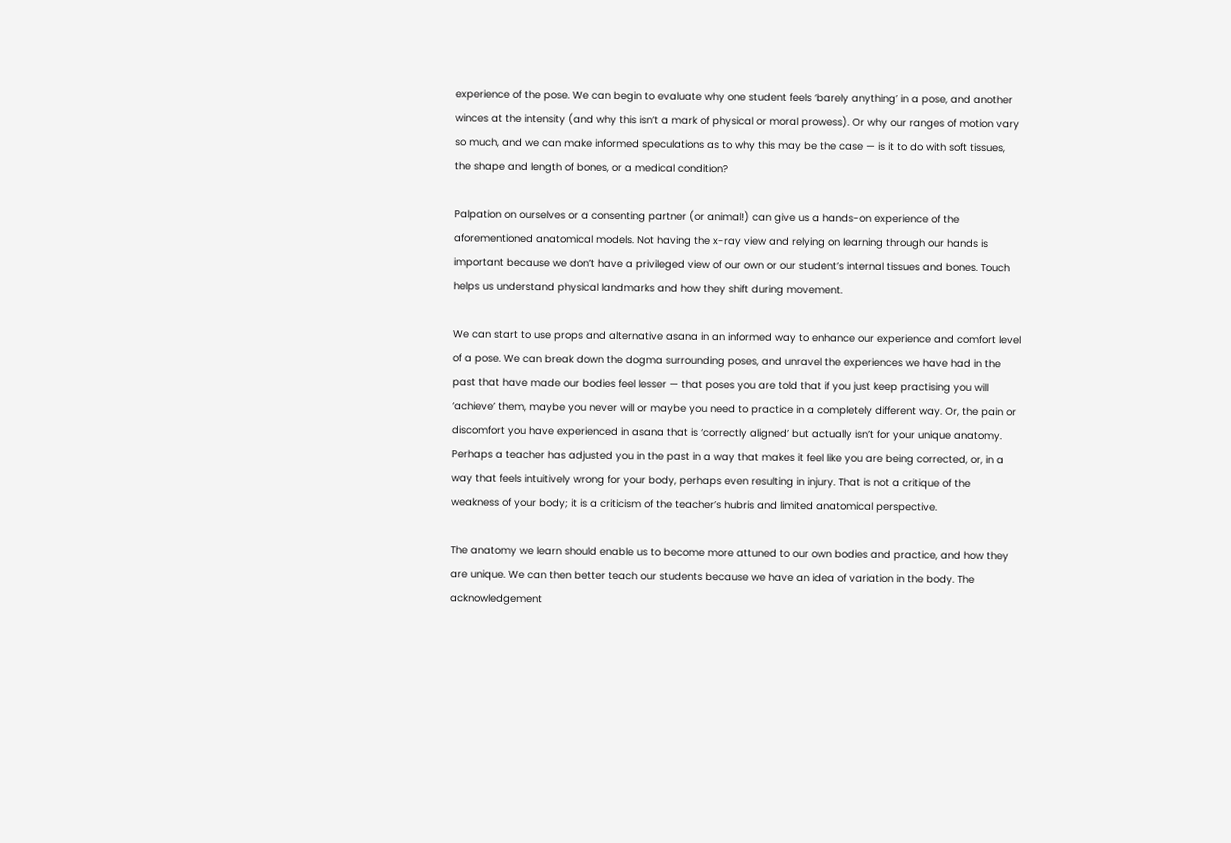experience of the pose. We can begin to evaluate why one student feels ‘barely anything’ in a pose, and another winces at the intensity (and why this isn’t a mark of physical or moral prowess). Or why our ranges of motion vary so much, and we can make informed speculations as to why this may be the case — is it to do with soft tissues, the shape and length of bones, or a medical condition?

Palpation on ourselves or a consenting partner (or animal!) can give us a hands-on experience of the aforementioned anatomical models. Not having the x-ray view and relying on learning through our hands is important because we don’t have a privileged view of our own or our student’s internal tissues and bones. Touch helps us understand physical landmarks and how they shift during movement.

We can start to use props and alternative asana in an informed way to enhance our experience and comfort level of a pose. We can break down the dogma surrounding poses, and unravel the experiences we have had in the past that have made our bodies feel lesser — that poses you are told that if you just keep practising you will ‘achieve’ them, maybe you never will or maybe you need to practice in a completely different way. Or, the pain or discomfort you have experienced in asana that is ‘correctly aligned’ but actually isn’t for your unique anatomy. Perhaps a teacher has adjusted you in the past in a way that makes it feel like you are being corrected, or, in a way that feels intuitively wrong for your body, perhaps even resulting in injury. That is not a critique of the weakness of your body; it is a criticism of the teacher’s hubris and limited anatomical perspective.

The anatomy we learn should enable us to become more attuned to our own bodies and practice, and how they are unique. We can then better teach our students because we have an idea of variation in the body. The acknowledgement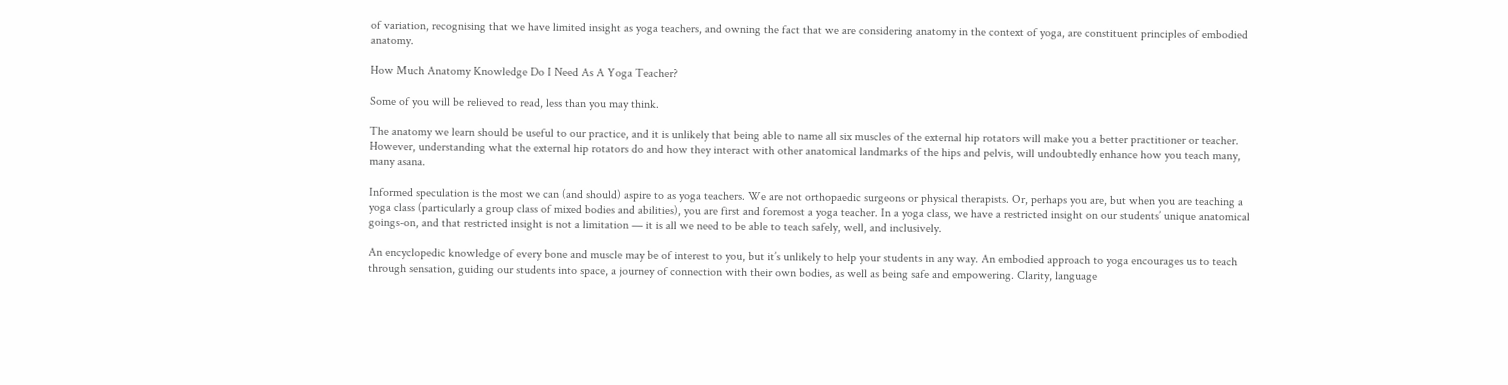of variation, recognising that we have limited insight as yoga teachers, and owning the fact that we are considering anatomy in the context of yoga, are constituent principles of embodied anatomy.

How Much Anatomy Knowledge Do I Need As A Yoga Teacher?

Some of you will be relieved to read, less than you may think.

The anatomy we learn should be useful to our practice, and it is unlikely that being able to name all six muscles of the external hip rotators will make you a better practitioner or teacher. However, understanding what the external hip rotators do and how they interact with other anatomical landmarks of the hips and pelvis, will undoubtedly enhance how you teach many, many asana.

Informed speculation is the most we can (and should) aspire to as yoga teachers. We are not orthopaedic surgeons or physical therapists. Or, perhaps you are, but when you are teaching a yoga class (particularly a group class of mixed bodies and abilities), you are first and foremost a yoga teacher. In a yoga class, we have a restricted insight on our students’ unique anatomical goings-on, and that restricted insight is not a limitation — it is all we need to be able to teach safely, well, and inclusively.

An encyclopedic knowledge of every bone and muscle may be of interest to you, but it’s unlikely to help your students in any way. An embodied approach to yoga encourages us to teach through sensation, guiding our students into space, a journey of connection with their own bodies, as well as being safe and empowering. Clarity, language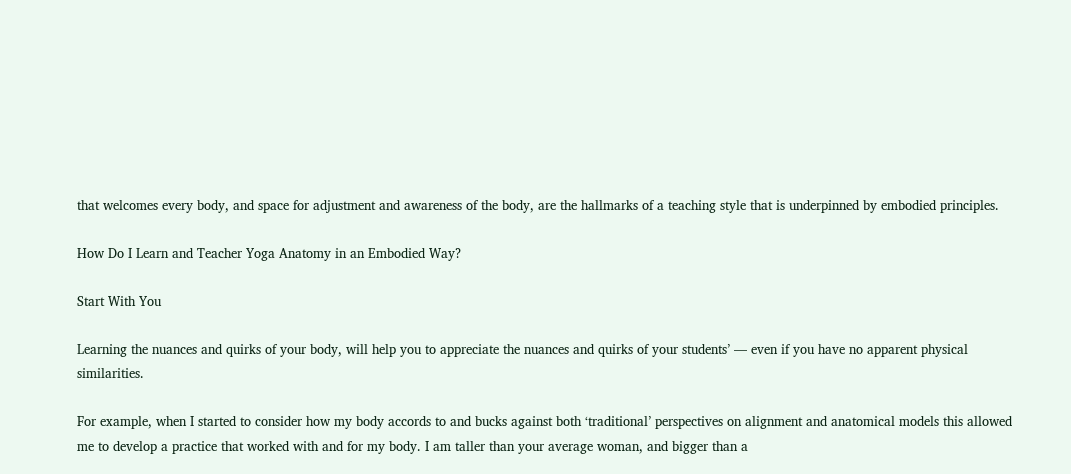that welcomes every body, and space for adjustment and awareness of the body, are the hallmarks of a teaching style that is underpinned by embodied principles.

How Do I Learn and Teacher Yoga Anatomy in an Embodied Way?

Start With You

Learning the nuances and quirks of your body, will help you to appreciate the nuances and quirks of your students’ — even if you have no apparent physical similarities.

For example, when I started to consider how my body accords to and bucks against both ‘traditional’ perspectives on alignment and anatomical models this allowed me to develop a practice that worked with and for my body. I am taller than your average woman, and bigger than a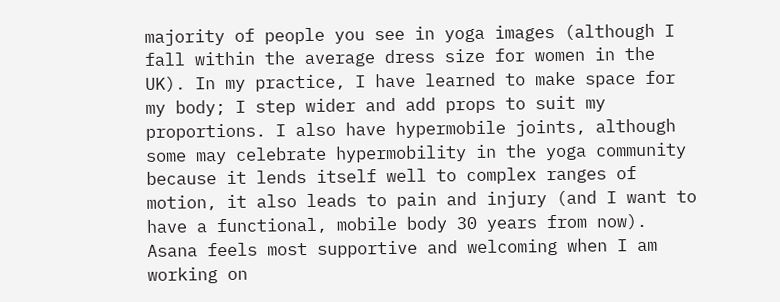majority of people you see in yoga images (although I fall within the average dress size for women in the UK). In my practice, I have learned to make space for my body; I step wider and add props to suit my proportions. I also have hypermobile joints, although some may celebrate hypermobility in the yoga community because it lends itself well to complex ranges of motion, it also leads to pain and injury (and I want to have a functional, mobile body 30 years from now). Asana feels most supportive and welcoming when I am working on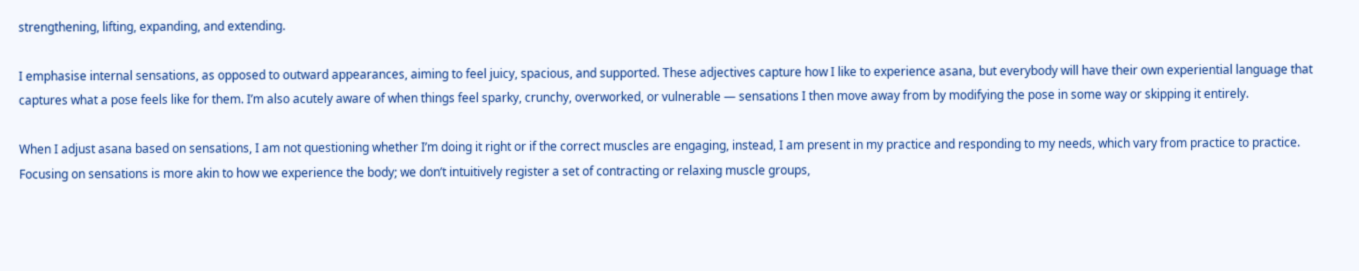strengthening, lifting, expanding, and extending.

I emphasise internal sensations, as opposed to outward appearances, aiming to feel juicy, spacious, and supported. These adjectives capture how I like to experience asana, but everybody will have their own experiential language that captures what a pose feels like for them. I’m also acutely aware of when things feel sparky, crunchy, overworked, or vulnerable — sensations I then move away from by modifying the pose in some way or skipping it entirely.

When I adjust asana based on sensations, I am not questioning whether I’m doing it right or if the correct muscles are engaging, instead, I am present in my practice and responding to my needs, which vary from practice to practice. Focusing on sensations is more akin to how we experience the body; we don’t intuitively register a set of contracting or relaxing muscle groups,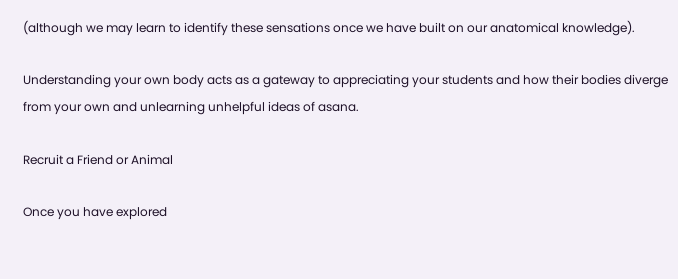(although we may learn to identify these sensations once we have built on our anatomical knowledge).

Understanding your own body acts as a gateway to appreciating your students and how their bodies diverge from your own and unlearning unhelpful ideas of asana.

Recruit a Friend or Animal

Once you have explored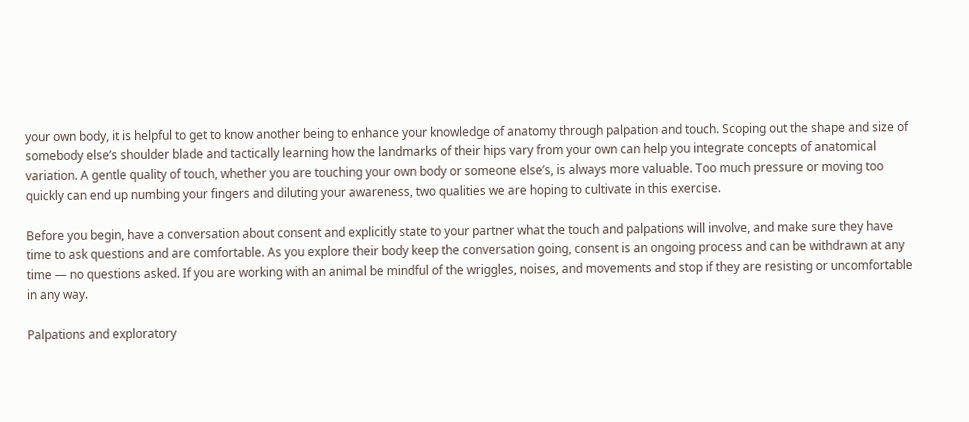your own body, it is helpful to get to know another being to enhance your knowledge of anatomy through palpation and touch. Scoping out the shape and size of somebody else’s shoulder blade and tactically learning how the landmarks of their hips vary from your own can help you integrate concepts of anatomical variation. A gentle quality of touch, whether you are touching your own body or someone else’s, is always more valuable. Too much pressure or moving too quickly can end up numbing your fingers and diluting your awareness, two qualities we are hoping to cultivate in this exercise.

Before you begin, have a conversation about consent and explicitly state to your partner what the touch and palpations will involve, and make sure they have time to ask questions and are comfortable. As you explore their body keep the conversation going, consent is an ongoing process and can be withdrawn at any time — no questions asked. If you are working with an animal be mindful of the wriggles, noises, and movements and stop if they are resisting or uncomfortable in any way.

Palpations and exploratory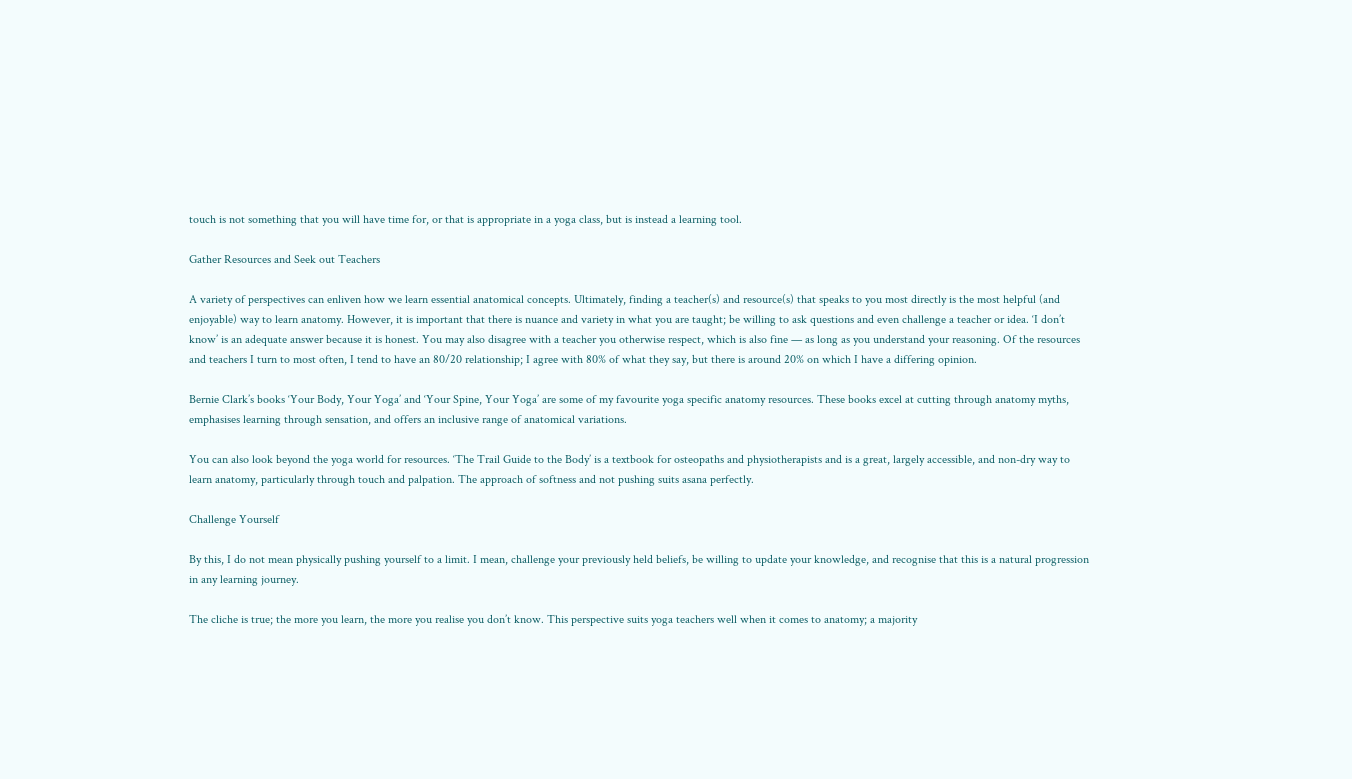touch is not something that you will have time for, or that is appropriate in a yoga class, but is instead a learning tool.

Gather Resources and Seek out Teachers

A variety of perspectives can enliven how we learn essential anatomical concepts. Ultimately, finding a teacher(s) and resource(s) that speaks to you most directly is the most helpful (and enjoyable) way to learn anatomy. However, it is important that there is nuance and variety in what you are taught; be willing to ask questions and even challenge a teacher or idea. ‘I don’t know’ is an adequate answer because it is honest. You may also disagree with a teacher you otherwise respect, which is also fine — as long as you understand your reasoning. Of the resources and teachers I turn to most often, I tend to have an 80/20 relationship; I agree with 80% of what they say, but there is around 20% on which I have a differing opinion.

Bernie Clark’s books ‘Your Body, Your Yoga’ and ‘Your Spine, Your Yoga’ are some of my favourite yoga specific anatomy resources. These books excel at cutting through anatomy myths, emphasises learning through sensation, and offers an inclusive range of anatomical variations.

You can also look beyond the yoga world for resources. ‘The Trail Guide to the Body’ is a textbook for osteopaths and physiotherapists and is a great, largely accessible, and non-dry way to learn anatomy, particularly through touch and palpation. The approach of softness and not pushing suits asana perfectly.

Challenge Yourself

By this, I do not mean physically pushing yourself to a limit. I mean, challenge your previously held beliefs, be willing to update your knowledge, and recognise that this is a natural progression in any learning journey.

The cliche is true; the more you learn, the more you realise you don’t know. This perspective suits yoga teachers well when it comes to anatomy; a majority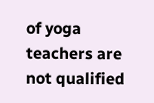of yoga teachers are not qualified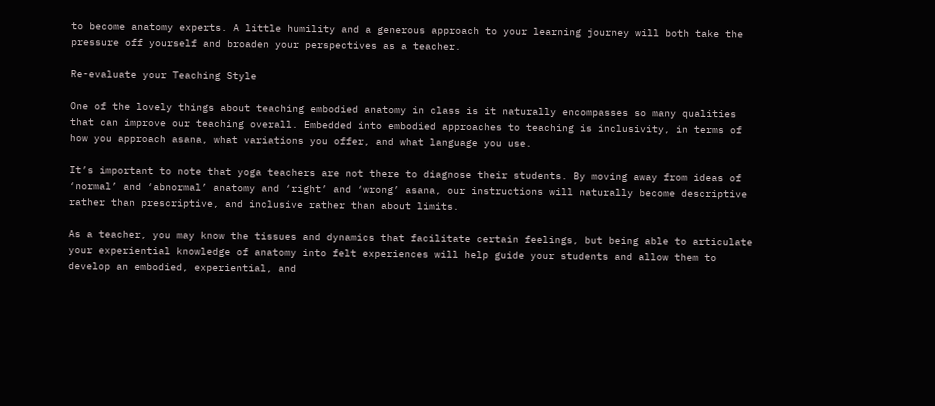to become anatomy experts. A little humility and a generous approach to your learning journey will both take the pressure off yourself and broaden your perspectives as a teacher.

Re-evaluate your Teaching Style

One of the lovely things about teaching embodied anatomy in class is it naturally encompasses so many qualities that can improve our teaching overall. Embedded into embodied approaches to teaching is inclusivity, in terms of how you approach asana, what variations you offer, and what language you use.

It’s important to note that yoga teachers are not there to diagnose their students. By moving away from ideas of ‘normal’ and ‘abnormal’ anatomy and ‘right’ and ‘wrong’ asana, our instructions will naturally become descriptive rather than prescriptive, and inclusive rather than about limits.

As a teacher, you may know the tissues and dynamics that facilitate certain feelings, but being able to articulate your experiential knowledge of anatomy into felt experiences will help guide your students and allow them to develop an embodied, experiential, and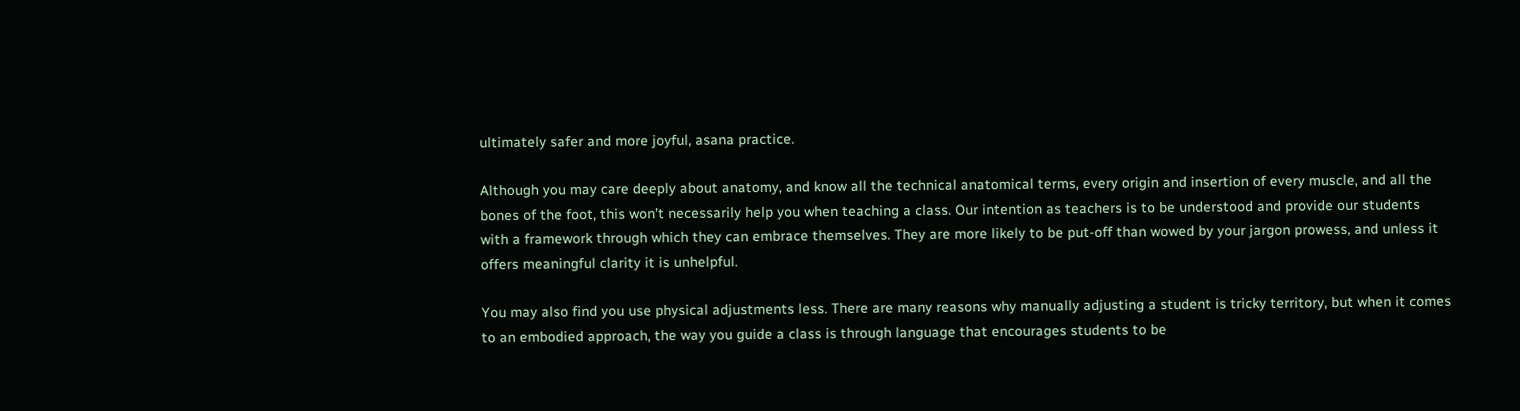ultimately safer and more joyful, asana practice.

Although you may care deeply about anatomy, and know all the technical anatomical terms, every origin and insertion of every muscle, and all the bones of the foot, this won’t necessarily help you when teaching a class. Our intention as teachers is to be understood and provide our students with a framework through which they can embrace themselves. They are more likely to be put-off than wowed by your jargon prowess, and unless it offers meaningful clarity it is unhelpful.

You may also find you use physical adjustments less. There are many reasons why manually adjusting a student is tricky territory, but when it comes to an embodied approach, the way you guide a class is through language that encourages students to be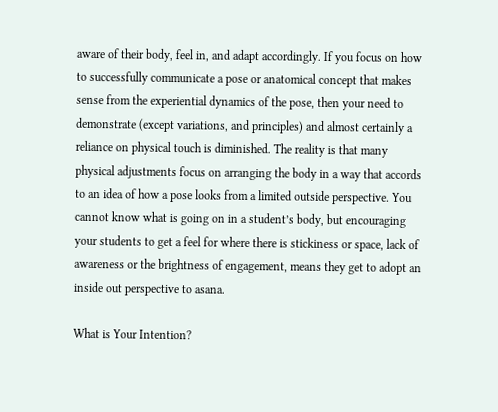aware of their body, feel in, and adapt accordingly. If you focus on how to successfully communicate a pose or anatomical concept that makes sense from the experiential dynamics of the pose, then your need to demonstrate (except variations, and principles) and almost certainly a reliance on physical touch is diminished. The reality is that many physical adjustments focus on arranging the body in a way that accords to an idea of how a pose looks from a limited outside perspective. You cannot know what is going on in a student’s body, but encouraging your students to get a feel for where there is stickiness or space, lack of awareness or the brightness of engagement, means they get to adopt an inside out perspective to asana.

What is Your Intention?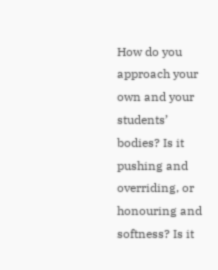How do you approach your own and your students’ bodies? Is it pushing and overriding, or honouring and softness? Is it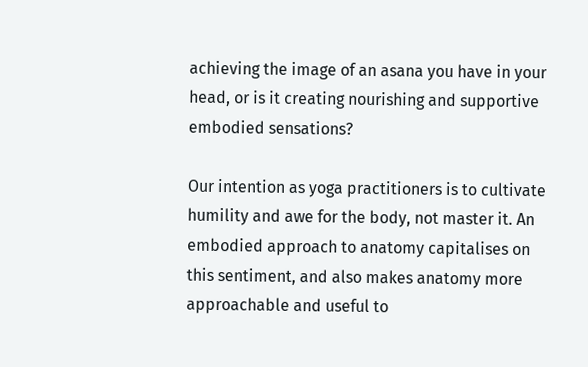achieving the image of an asana you have in your head, or is it creating nourishing and supportive embodied sensations?

Our intention as yoga practitioners is to cultivate humility and awe for the body, not master it. An embodied approach to anatomy capitalises on this sentiment, and also makes anatomy more approachable and useful to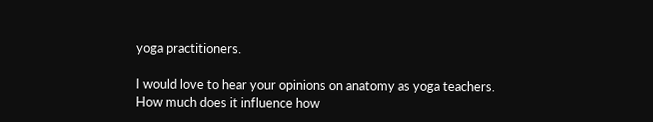yoga practitioners.

I would love to hear your opinions on anatomy as yoga teachers. How much does it influence how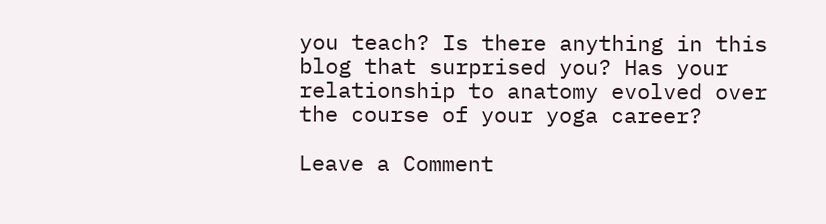you teach? Is there anything in this blog that surprised you? Has your relationship to anatomy evolved over the course of your yoga career?

Leave a Comment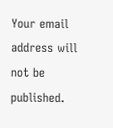Your email address will not be published.